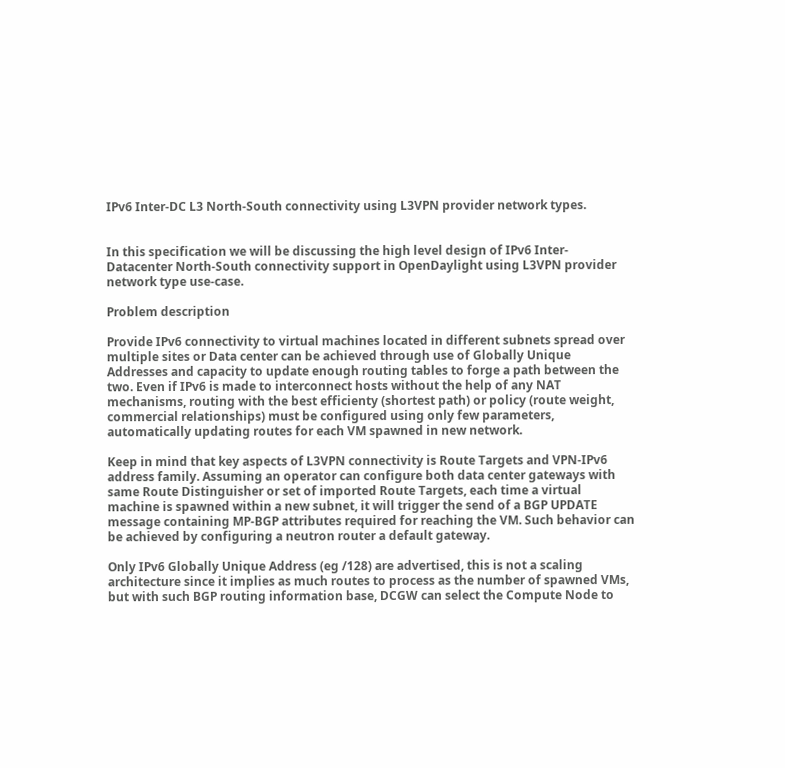IPv6 Inter-DC L3 North-South connectivity using L3VPN provider network types.


In this specification we will be discussing the high level design of IPv6 Inter-Datacenter North-South connectivity support in OpenDaylight using L3VPN provider network type use-case.

Problem description

Provide IPv6 connectivity to virtual machines located in different subnets spread over multiple sites or Data center can be achieved through use of Globally Unique Addresses and capacity to update enough routing tables to forge a path between the two. Even if IPv6 is made to interconnect hosts without the help of any NAT mechanisms, routing with the best efficienty (shortest path) or policy (route weight, commercial relationships) must be configured using only few parameters, automatically updating routes for each VM spawned in new network.

Keep in mind that key aspects of L3VPN connectivity is Route Targets and VPN-IPv6 address family. Assuming an operator can configure both data center gateways with same Route Distinguisher or set of imported Route Targets, each time a virtual machine is spawned within a new subnet, it will trigger the send of a BGP UPDATE message containing MP-BGP attributes required for reaching the VM. Such behavior can be achieved by configuring a neutron router a default gateway.

Only IPv6 Globally Unique Address (eg /128) are advertised, this is not a scaling architecture since it implies as much routes to process as the number of spawned VMs, but with such BGP routing information base, DCGW can select the Compute Node to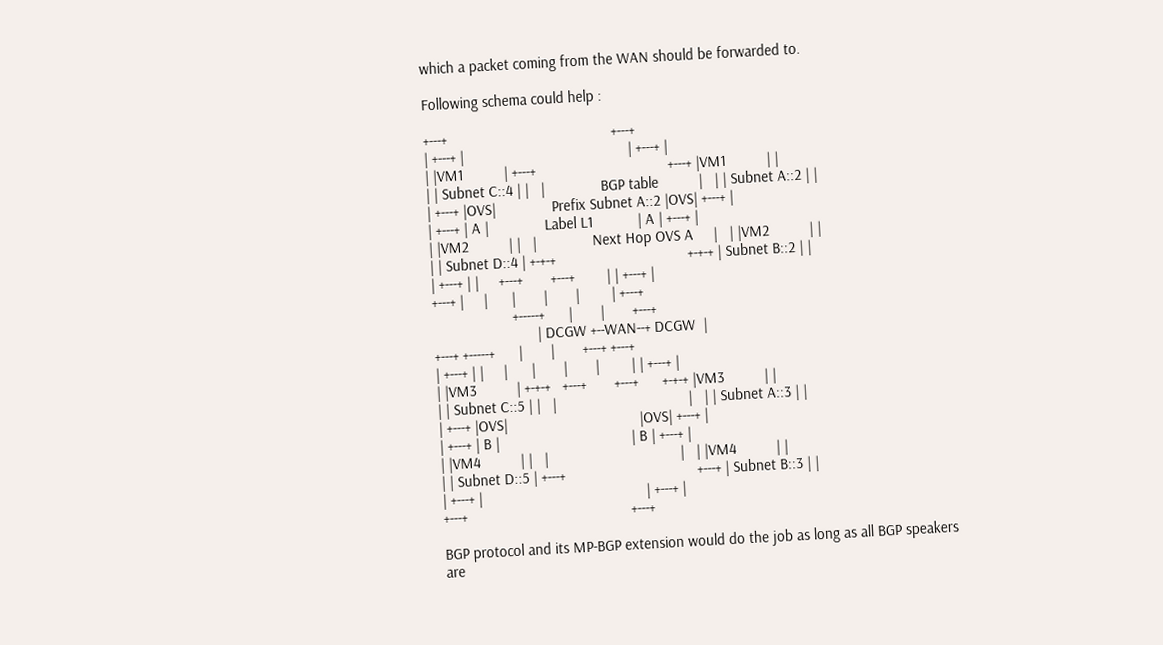which a packet coming from the WAN should be forwarded to.

Following schema could help :

+---+                                         +---+
| +---+ |                                         | +---+ |
| |VM1          | +---+                                 +---+ |VM1          | |
| | Subnet C::4 | |   |              BGP table          |   | | Subnet A::2 | |
| +---+ |OVS|              Prefix Subnet A::2 |OVS| +---+ |
| +---+ | A |              Label L1           | A | +---+ |
| |VM2          | |   |              Next Hop OVS A     |   | |VM2          | |
| | Subnet D::4 | +-+-+                                 +-+-+ | Subnet B::2 | |
| +---+ | |     +---+       +---+        | | +---+ |
+---+ |     |      |       |       |        | +---+
                    +-----+      |       |       +---+
                          | DCGW +--WAN--+ DCGW  |
+---+ +-----+      |       |       +---+ +---+
| +---+ | |     |      |       |       |        | | +---+ |
| |VM3          | +-+-+   +---+       +---+      +-+-+ |VM3          | |
| | Subnet C::5 | |   |                                 |   | | Subnet A::3 | |
| +---+ |OVS|                                 |OVS| +---+ |
| +---+ | B |                                 | B | +---+ |
| |VM4          | |   |                                 |   | |VM4          | |
| | Subnet D::5 | +---+                                 +---+ | Subnet B::3 | |
| +---+ |                                         | +---+ |
+---+                                         +---+

BGP protocol and its MP-BGP extension would do the job as long as all BGP speakers are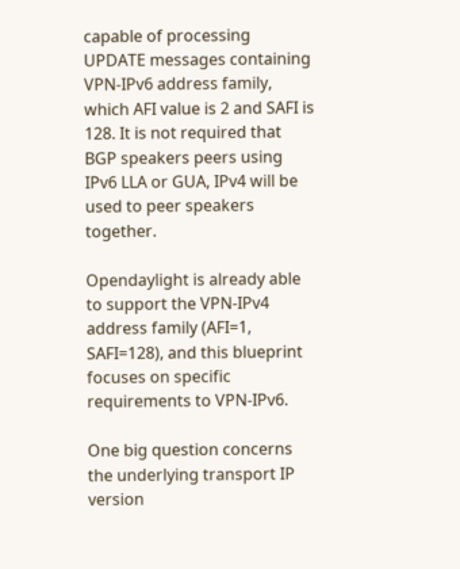capable of processing UPDATE messages containing VPN-IPv6 address family, which AFI value is 2 and SAFI is 128. It is not required that BGP speakers peers using IPv6 LLA or GUA, IPv4 will be used to peer speakers together.

Opendaylight is already able to support the VPN-IPv4 address family (AFI=1, SAFI=128), and this blueprint focuses on specific requirements to VPN-IPv6.

One big question concerns the underlying transport IP version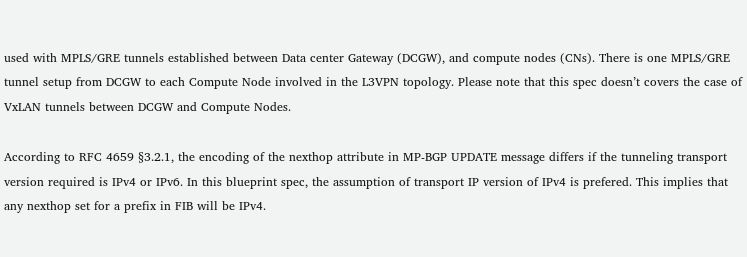used with MPLS/GRE tunnels established between Data center Gateway (DCGW), and compute nodes (CNs). There is one MPLS/GRE tunnel setup from DCGW to each Compute Node involved in the L3VPN topology. Please note that this spec doesn’t covers the case of VxLAN tunnels between DCGW and Compute Nodes.

According to RFC 4659 §3.2.1, the encoding of the nexthop attribute in MP-BGP UPDATE message differs if the tunneling transport version required is IPv4 or IPv6. In this blueprint spec, the assumption of transport IP version of IPv4 is prefered. This implies that any nexthop set for a prefix in FIB will be IPv4.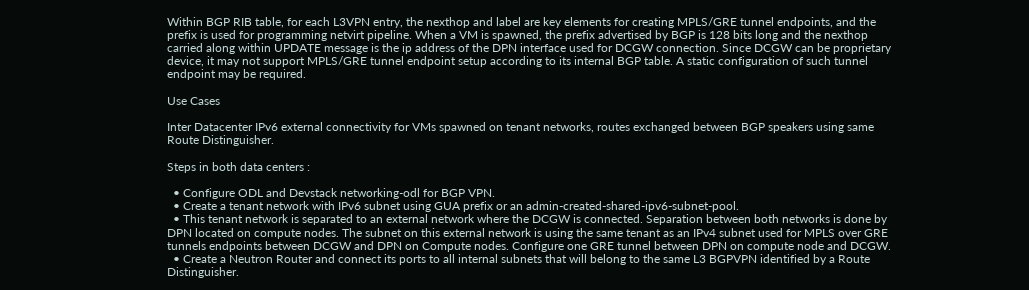Within BGP RIB table, for each L3VPN entry, the nexthop and label are key elements for creating MPLS/GRE tunnel endpoints, and the prefix is used for programming netvirt pipeline. When a VM is spawned, the prefix advertised by BGP is 128 bits long and the nexthop carried along within UPDATE message is the ip address of the DPN interface used for DCGW connection. Since DCGW can be proprietary device, it may not support MPLS/GRE tunnel endpoint setup according to its internal BGP table. A static configuration of such tunnel endpoint may be required.

Use Cases

Inter Datacenter IPv6 external connectivity for VMs spawned on tenant networks, routes exchanged between BGP speakers using same Route Distinguisher.

Steps in both data centers :

  • Configure ODL and Devstack networking-odl for BGP VPN.
  • Create a tenant network with IPv6 subnet using GUA prefix or an admin-created-shared-ipv6-subnet-pool.
  • This tenant network is separated to an external network where the DCGW is connected. Separation between both networks is done by DPN located on compute nodes. The subnet on this external network is using the same tenant as an IPv4 subnet used for MPLS over GRE tunnels endpoints between DCGW and DPN on Compute nodes. Configure one GRE tunnel between DPN on compute node and DCGW.
  • Create a Neutron Router and connect its ports to all internal subnets that will belong to the same L3 BGPVPN identified by a Route Distinguisher.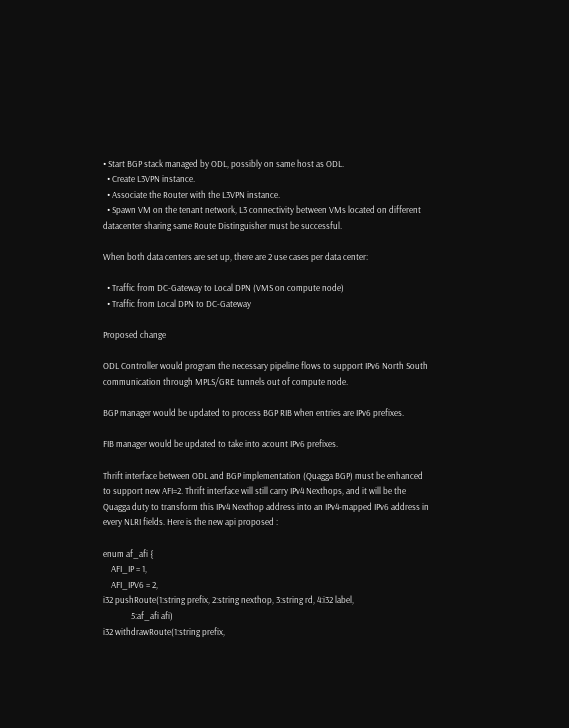• Start BGP stack managed by ODL, possibly on same host as ODL.
  • Create L3VPN instance.
  • Associate the Router with the L3VPN instance.
  • Spawn VM on the tenant network, L3 connectivity between VMs located on different datacenter sharing same Route Distinguisher must be successful.

When both data centers are set up, there are 2 use cases per data center:

  • Traffic from DC-Gateway to Local DPN (VMS on compute node)
  • Traffic from Local DPN to DC-Gateway

Proposed change

ODL Controller would program the necessary pipeline flows to support IPv6 North South communication through MPLS/GRE tunnels out of compute node.

BGP manager would be updated to process BGP RIB when entries are IPv6 prefixes.

FIB manager would be updated to take into acount IPv6 prefixes.

Thrift interface between ODL and BGP implementation (Quagga BGP) must be enhanced to support new AFI=2. Thrift interface will still carry IPv4 Nexthops, and it will be the Quagga duty to transform this IPv4 Nexthop address into an IPv4-mapped IPv6 address in every NLRI fields. Here is the new api proposed :

enum af_afi {
    AFI_IP = 1,
    AFI_IPV6 = 2,
i32 pushRoute(1:string prefix, 2:string nexthop, 3:string rd, 4:i32 label,
              5:af_afi afi)
i32 withdrawRoute(1:string prefix,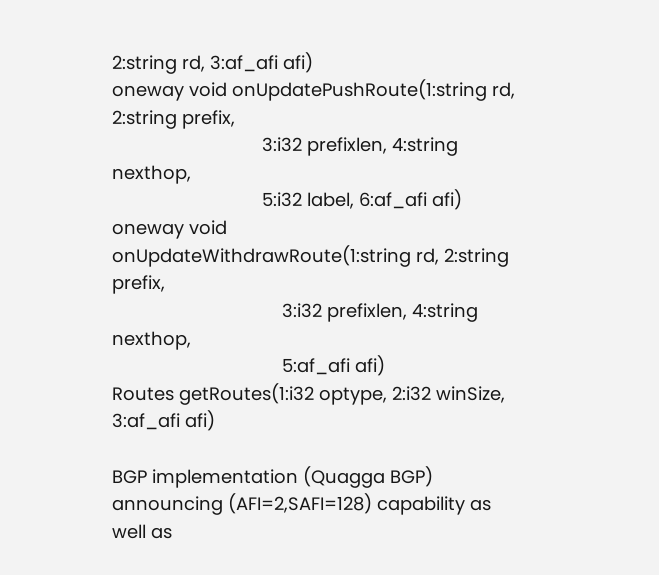2:string rd, 3:af_afi afi)
oneway void onUpdatePushRoute(1:string rd, 2:string prefix,
                              3:i32 prefixlen, 4:string nexthop,
                              5:i32 label, 6:af_afi afi)
oneway void onUpdateWithdrawRoute(1:string rd, 2:string prefix,
                                  3:i32 prefixlen, 4:string nexthop,
                                  5:af_afi afi)
Routes getRoutes(1:i32 optype, 2:i32 winSize, 3:af_afi afi)

BGP implementation (Quagga BGP) announcing (AFI=2,SAFI=128) capability as well as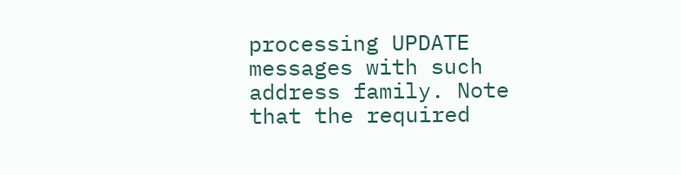processing UPDATE messages with such address family. Note that the required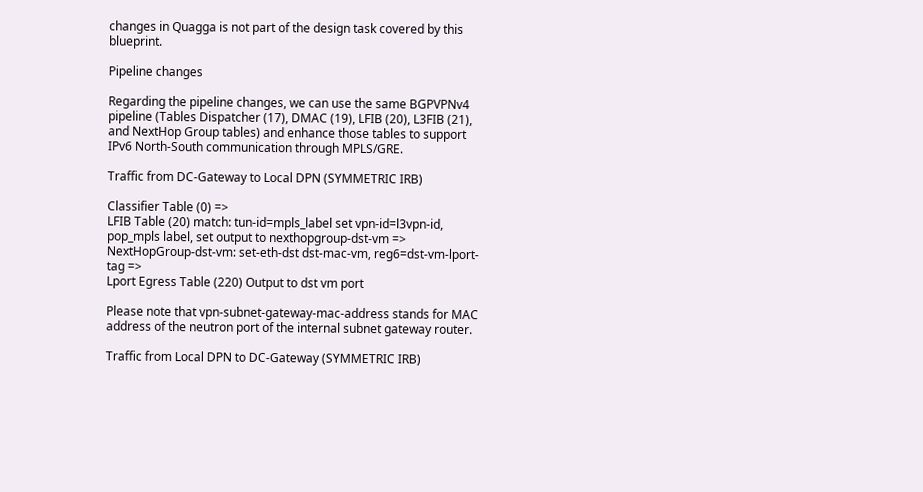changes in Quagga is not part of the design task covered by this blueprint.

Pipeline changes

Regarding the pipeline changes, we can use the same BGPVPNv4 pipeline (Tables Dispatcher (17), DMAC (19), LFIB (20), L3FIB (21), and NextHop Group tables) and enhance those tables to support IPv6 North-South communication through MPLS/GRE.

Traffic from DC-Gateway to Local DPN (SYMMETRIC IRB)

Classifier Table (0) =>
LFIB Table (20) match: tun-id=mpls_label set vpn-id=l3vpn-id, pop_mpls label, set output to nexthopgroup-dst-vm =>
NextHopGroup-dst-vm: set-eth-dst dst-mac-vm, reg6=dst-vm-lport-tag =>
Lport Egress Table (220) Output to dst vm port

Please note that vpn-subnet-gateway-mac-address stands for MAC address of the neutron port of the internal subnet gateway router.

Traffic from Local DPN to DC-Gateway (SYMMETRIC IRB)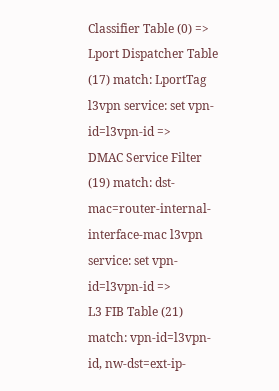Classifier Table (0) =>
Lport Dispatcher Table (17) match: LportTag l3vpn service: set vpn-id=l3vpn-id =>
DMAC Service Filter (19) match: dst-mac=router-internal-interface-mac l3vpn service: set vpn-id=l3vpn-id =>
L3 FIB Table (21) match: vpn-id=l3vpn-id, nw-dst=ext-ip-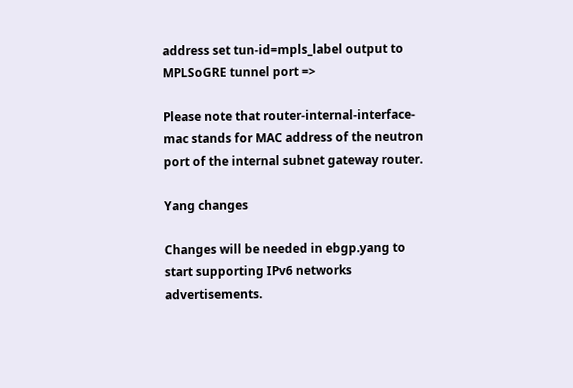address set tun-id=mpls_label output to MPLSoGRE tunnel port =>

Please note that router-internal-interface-mac stands for MAC address of the neutron port of the internal subnet gateway router.

Yang changes

Changes will be needed in ebgp.yang to start supporting IPv6 networks advertisements.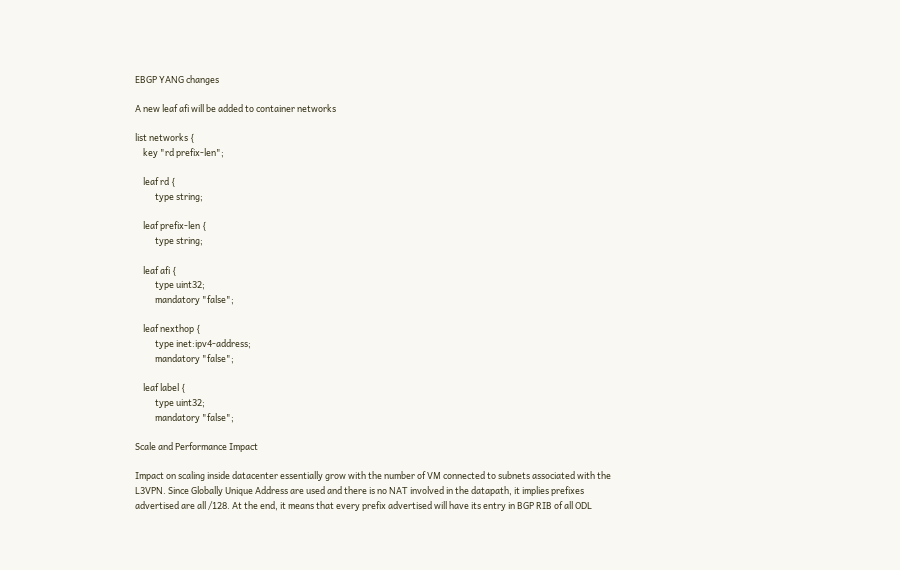EBGP YANG changes

A new leaf afi will be added to container networks

list networks {
    key "rd prefix-len";

    leaf rd {
          type string;

    leaf prefix-len {
          type string;

    leaf afi {
          type uint32;
          mandatory "false";

    leaf nexthop {
          type inet:ipv4-address;
          mandatory "false";

    leaf label {
          type uint32;
          mandatory "false";

Scale and Performance Impact

Impact on scaling inside datacenter essentially grow with the number of VM connected to subnets associated with the L3VPN. Since Globally Unique Address are used and there is no NAT involved in the datapath, it implies prefixes advertised are all /128. At the end, it means that every prefix advertised will have its entry in BGP RIB of all ODL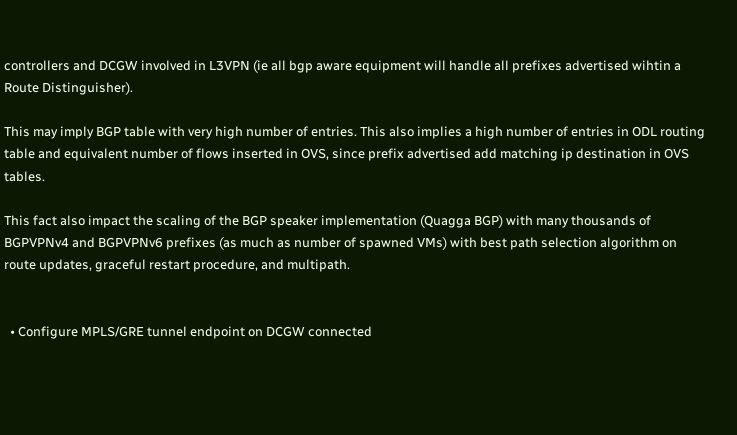controllers and DCGW involved in L3VPN (ie all bgp aware equipment will handle all prefixes advertised wihtin a Route Distinguisher).

This may imply BGP table with very high number of entries. This also implies a high number of entries in ODL routing table and equivalent number of flows inserted in OVS, since prefix advertised add matching ip destination in OVS tables.

This fact also impact the scaling of the BGP speaker implementation (Quagga BGP) with many thousands of BGPVPNv4 and BGPVPNv6 prefixes (as much as number of spawned VMs) with best path selection algorithm on route updates, graceful restart procedure, and multipath.


  • Configure MPLS/GRE tunnel endpoint on DCGW connected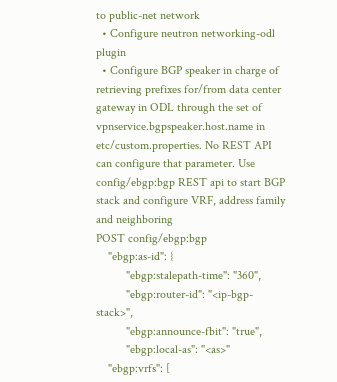to public-net network
  • Configure neutron networking-odl plugin
  • Configure BGP speaker in charge of retrieving prefixes for/from data center gateway in ODL through the set of vpnservice.bgpspeaker.host.name in etc/custom.properties. No REST API can configure that parameter. Use config/ebgp:bgp REST api to start BGP stack and configure VRF, address family and neighboring
POST config/ebgp:bgp
    "ebgp:as-id": {
          "ebgp:stalepath-time": "360",
          "ebgp:router-id": "<ip-bgp-stack>",
          "ebgp:announce-fbit": "true",
          "ebgp:local-as": "<as>"
    "ebgp:vrfs": [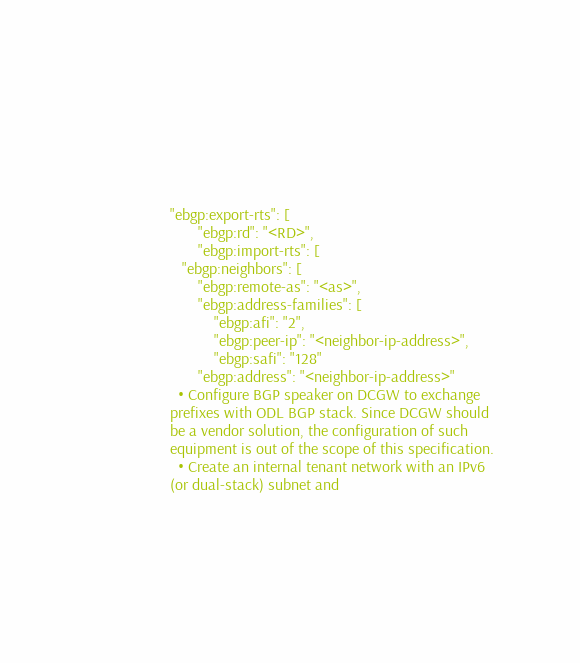"ebgp:export-rts": [
       "ebgp:rd": "<RD>",
       "ebgp:import-rts": [
   "ebgp:neighbors": [
       "ebgp:remote-as": "<as>",
       "ebgp:address-families": [
           "ebgp:afi": "2",
           "ebgp:peer-ip": "<neighbor-ip-address>",
           "ebgp:safi": "128"
       "ebgp:address": "<neighbor-ip-address>"
  • Configure BGP speaker on DCGW to exchange prefixes with ODL BGP stack. Since DCGW should be a vendor solution, the configuration of such equipment is out of the scope of this specification.
  • Create an internal tenant network with an IPv6 (or dual-stack) subnet and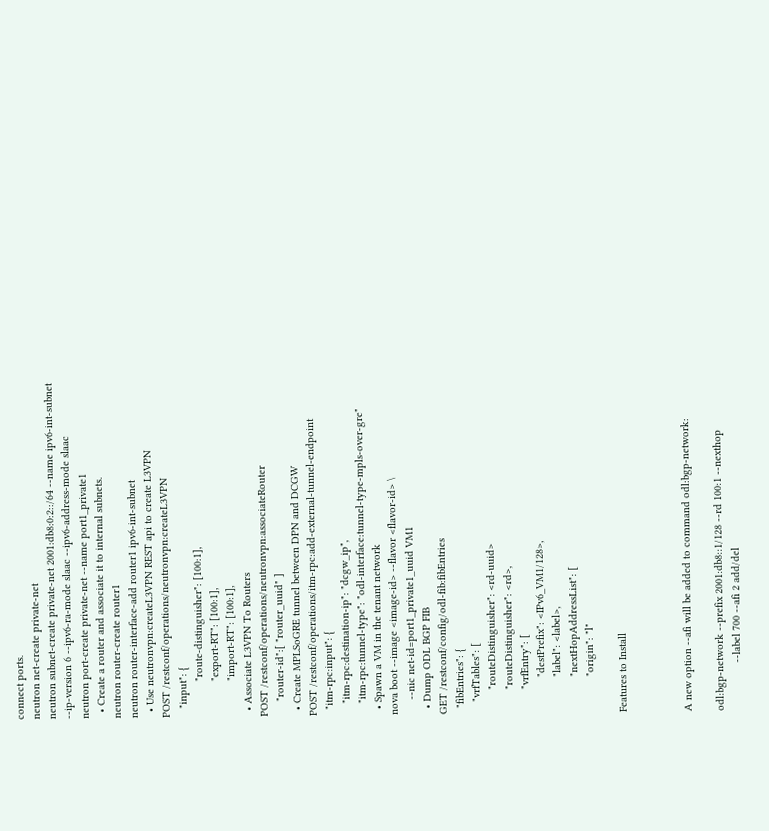connect ports.
neutron net-create private-net
neutron subnet-create private-net 2001:db8:0:2::/64 --name ipv6-int-subnet
--ip-version 6 --ipv6-ra-mode slaac --ipv6-address-mode slaac
neutron port-create private-net --name port1_private1
  • Create a router and associate it to internal subnets.
neutron router-create router1
neutron router-interface-add router1 ipv6-int-subnet
  • Use neutronvpn:createL3VPN REST api to create L3VPN
POST /restconf/operations/neutronvpn:createL3VPN
   "input": {
            "route-distinguisher": [100:1],
            "export-RT": [100:1],
            "import-RT": [100:1],
  • Associate L3VPN To Routers
POST /restconf/operations/neutronvpn:associateRouter
     "router-id":[ "router_uuid" ]
  • Create MPLSoGRE tunnel between DPN and DCGW
POST /restconf/operations/itm-rpc:add-external-tunnel-endpoint
  "itm-rpc:input": {
    "itm-rpc:destination-ip": "dcgw_ip",
    "itm-rpc:tunnel-type": "odl-interface:tunnel-type-mpls-over-gre"
  • Spawn a VM in the tenant network
nova boot --image <image-id> --flavor <flavor-id> \
     --nic net-id=port1_private1_uuid VM1
  • Dump ODL BGP FIB
GET /restconf/config/odl-fib:fibEntries
  "fibEntries": {
    "vrfTables": [
        "routeDistinguisher": <rd-uuid>
        "routeDistinguisher": <rd>,
        "vrfEntry": [
            "destPrefix": <IPv6_VM1/128>,
            "label": <label>,
            "nextHopAddressList": [
            "origin": "l"

Features to Install



A new option --afi will be added to command odl:bgp-network:

odl:bgp-network --prefix 2001:db8::1/128 --rd 100:1 --nexthop
                --label 700 --afi 2 add/del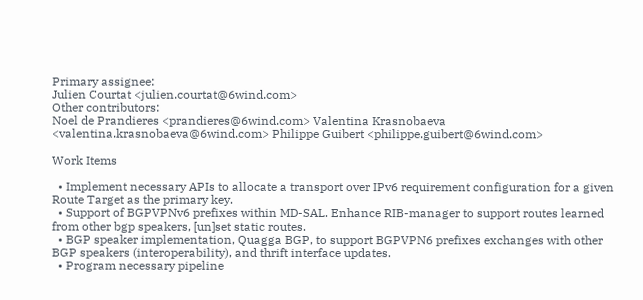Primary assignee:
Julien Courtat <julien.courtat@6wind.com>
Other contributors:
Noel de Prandieres <prandieres@6wind.com> Valentina Krasnobaeva <valentina.krasnobaeva@6wind.com> Philippe Guibert <philippe.guibert@6wind.com>

Work Items

  • Implement necessary APIs to allocate a transport over IPv6 requirement configuration for a given Route Target as the primary key.
  • Support of BGPVPNv6 prefixes within MD-SAL. Enhance RIB-manager to support routes learned from other bgp speakers, [un]set static routes.
  • BGP speaker implementation, Quagga BGP, to support BGPVPN6 prefixes exchanges with other BGP speakers (interoperability), and thrift interface updates.
  • Program necessary pipeline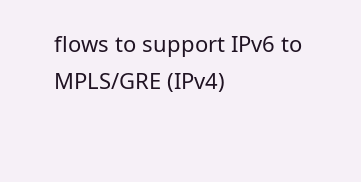flows to support IPv6 to MPLS/GRE (IPv4)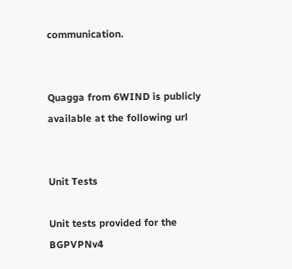communication.


Quagga from 6WIND is publicly available at the following url


Unit Tests

Unit tests provided for the BGPVPNv4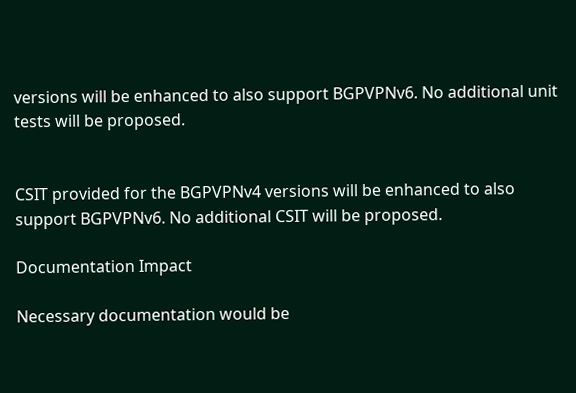versions will be enhanced to also support BGPVPNv6. No additional unit tests will be proposed.


CSIT provided for the BGPVPNv4 versions will be enhanced to also support BGPVPNv6. No additional CSIT will be proposed.

Documentation Impact

Necessary documentation would be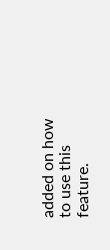added on how to use this feature.